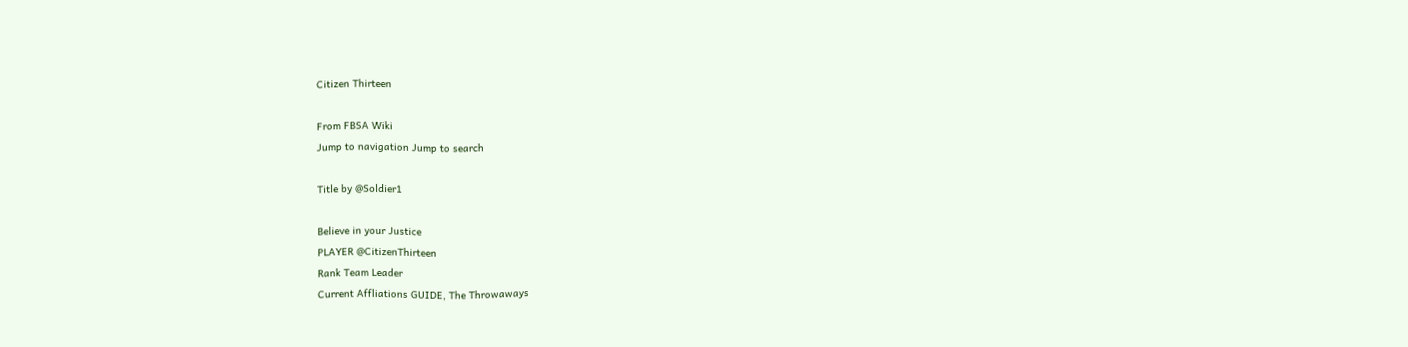Citizen Thirteen

From FBSA Wiki
Jump to navigation Jump to search

Title by @Soldier1

Believe in your Justice
PLAYER @CitizenThirteen
Rank Team Leader
Current Affliations GUIDE, The Throwaways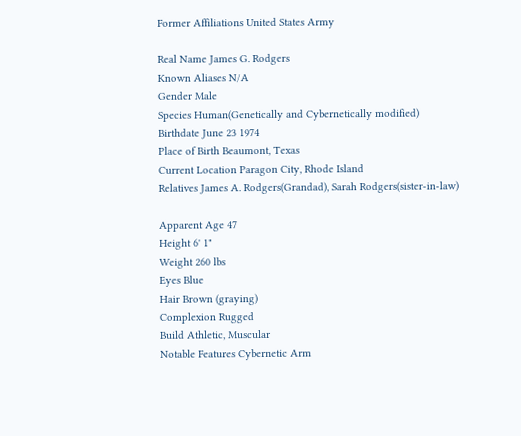Former Affiliations United States Army

Real Name James G. Rodgers
Known Aliases N/A
Gender Male
Species Human(Genetically and Cybernetically modified)
Birthdate June 23 1974
Place of Birth Beaumont, Texas
Current Location Paragon City, Rhode Island
Relatives James A. Rodgers(Grandad), Sarah Rodgers(sister-in-law)

Apparent Age 47
Height 6' 1"
Weight 260 lbs
Eyes Blue
Hair Brown (graying)
Complexion Rugged
Build Athletic, Muscular
Notable Features Cybernetic Arm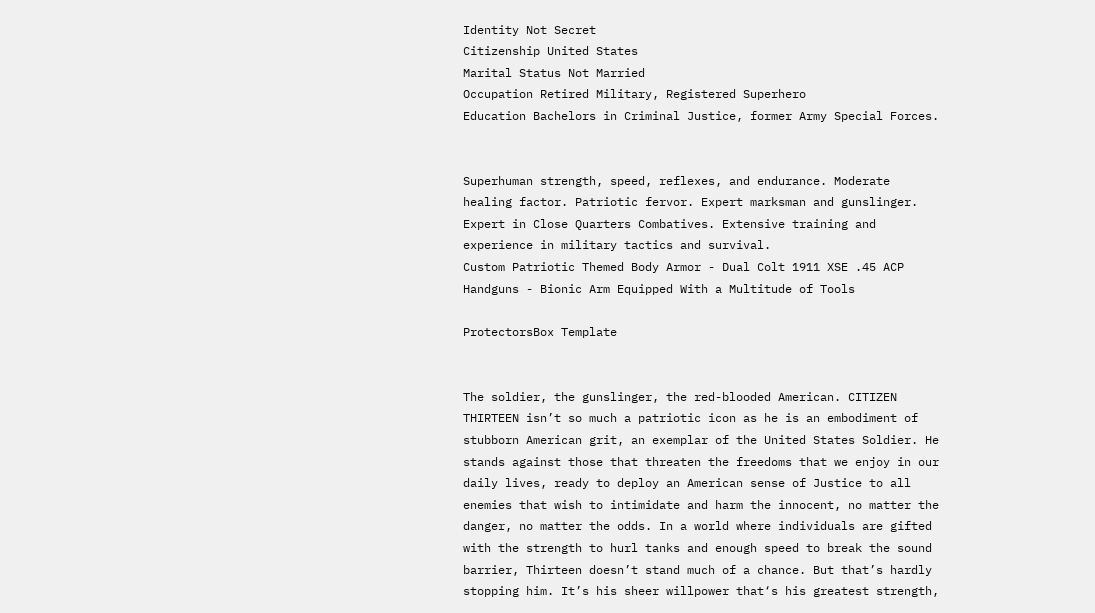Identity Not Secret
Citizenship United States
Marital Status Not Married
Occupation Retired Military, Registered Superhero
Education Bachelors in Criminal Justice, former Army Special Forces.


Superhuman strength, speed, reflexes, and endurance. Moderate healing factor. Patriotic fervor. Expert marksman and gunslinger. Expert in Close Quarters Combatives. Extensive training and experience in military tactics and survival.
Custom Patriotic Themed Body Armor - Dual Colt 1911 XSE .45 ACP Handguns - Bionic Arm Equipped With a Multitude of Tools

ProtectorsBox Template


The soldier, the gunslinger, the red-blooded American. CITIZEN THIRTEEN isn’t so much a patriotic icon as he is an embodiment of stubborn American grit, an exemplar of the United States Soldier. He stands against those that threaten the freedoms that we enjoy in our daily lives, ready to deploy an American sense of Justice to all enemies that wish to intimidate and harm the innocent, no matter the danger, no matter the odds. In a world where individuals are gifted with the strength to hurl tanks and enough speed to break the sound barrier, Thirteen doesn’t stand much of a chance. But that’s hardly stopping him. It’s his sheer willpower that‘s his greatest strength,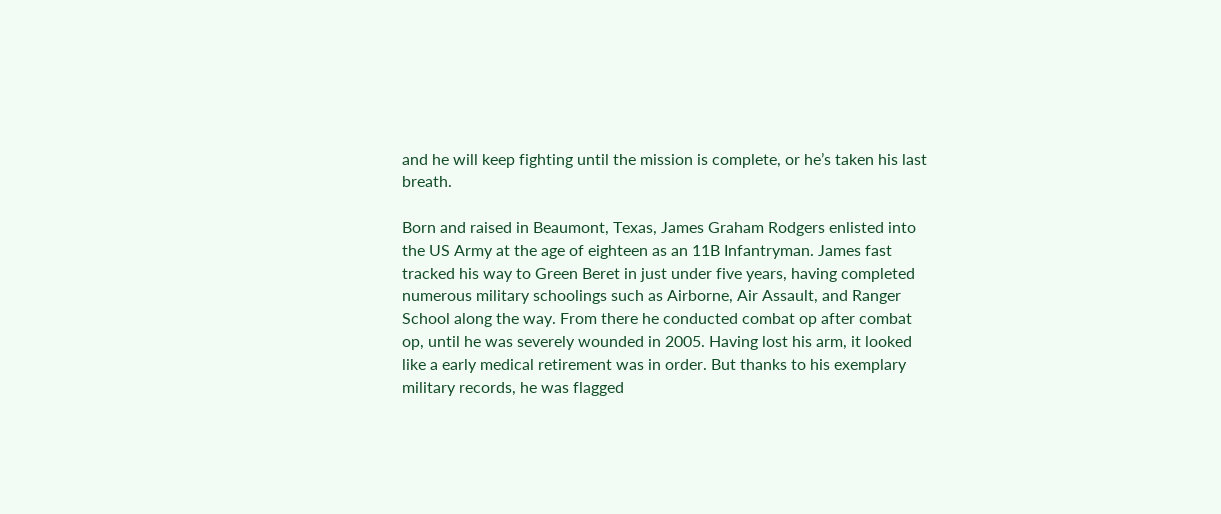and he will keep fighting until the mission is complete, or he’s taken his last breath.

Born and raised in Beaumont, Texas, James Graham Rodgers enlisted into the US Army at the age of eighteen as an 11B Infantryman. James fast tracked his way to Green Beret in just under five years, having completed numerous military schoolings such as Airborne, Air Assault, and Ranger School along the way. From there he conducted combat op after combat op, until he was severely wounded in 2005. Having lost his arm, it looked like a early medical retirement was in order. But thanks to his exemplary military records, he was flagged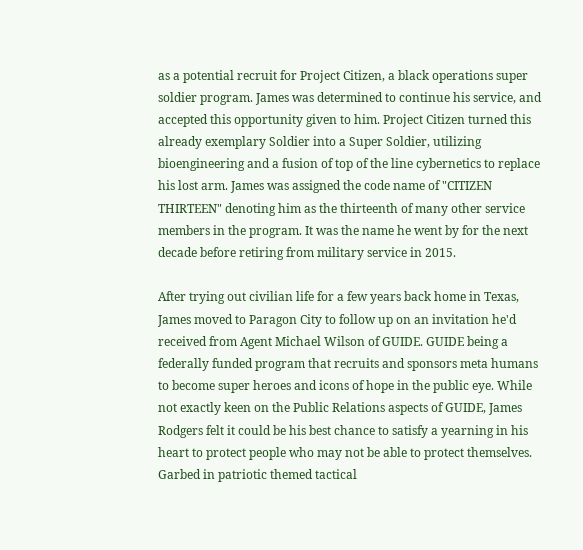as a potential recruit for Project Citizen, a black operations super soldier program. James was determined to continue his service, and accepted this opportunity given to him. Project Citizen turned this already exemplary Soldier into a Super Soldier, utilizing bioengineering and a fusion of top of the line cybernetics to replace his lost arm. James was assigned the code name of "CITIZEN THIRTEEN" denoting him as the thirteenth of many other service members in the program. It was the name he went by for the next decade before retiring from military service in 2015.

After trying out civilian life for a few years back home in Texas, James moved to Paragon City to follow up on an invitation he'd received from Agent Michael Wilson of GUIDE. GUIDE being a federally funded program that recruits and sponsors meta humans to become super heroes and icons of hope in the public eye. While not exactly keen on the Public Relations aspects of GUIDE, James Rodgers felt it could be his best chance to satisfy a yearning in his heart to protect people who may not be able to protect themselves. Garbed in patriotic themed tactical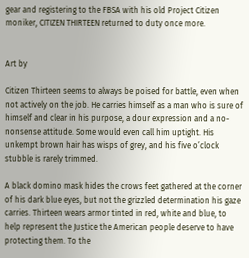gear and registering to the FBSA with his old Project Citizen moniker, CITIZEN THIRTEEN returned to duty once more.


Art by

Citizen Thirteen seems to always be poised for battle, even when not actively on the job. He carries himself as a man who is sure of himself and clear in his purpose, a dour expression and a no-nonsense attitude. Some would even call him uptight. His unkempt brown hair has wisps of grey, and his five o’clock stubble is rarely trimmed.

A black domino mask hides the crows feet gathered at the corner of his dark blue eyes, but not the grizzled determination his gaze carries. Thirteen wears armor tinted in red, white and blue, to help represent the Justice the American people deserve to have protecting them. To the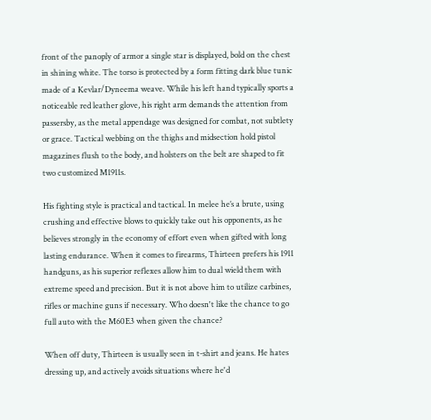front of the panoply of armor a single star is displayed, bold on the chest in shining white. The torso is protected by a form fitting dark blue tunic made of a Kevlar/Dyneema weave. While his left hand typically sports a noticeable red leather glove, his right arm demands the attention from passersby, as the metal appendage was designed for combat, not subtlety or grace. Tactical webbing on the thighs and midsection hold pistol magazines flush to the body, and holsters on the belt are shaped to fit two customized M1911s.

His fighting style is practical and tactical. In melee he’s a brute, using crushing and effective blows to quickly take out his opponents, as he believes strongly in the economy of effort even when gifted with long lasting endurance. When it comes to firearms, Thirteen prefers his 1911 handguns, as his superior reflexes allow him to dual wield them with extreme speed and precision. But it is not above him to utilize carbines, rifles or machine guns if necessary. Who doesn't like the chance to go full auto with the M60E3 when given the chance?

When off duty, Thirteen is usually seen in t-shirt and jeans. He hates dressing up, and actively avoids situations where he'd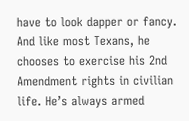have to look dapper or fancy. And like most Texans, he chooses to exercise his 2nd Amendment rights in civilian life. He’s always armed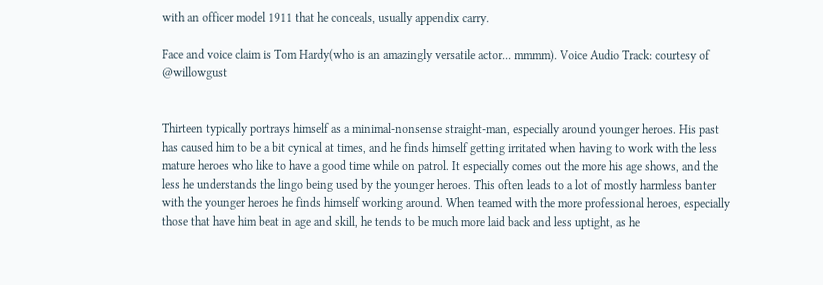with an officer model 1911 that he conceals, usually appendix carry.

Face and voice claim is Tom Hardy(who is an amazingly versatile actor... mmmm). Voice Audio Track: courtesy of @willowgust


Thirteen typically portrays himself as a minimal-nonsense straight-man, especially around younger heroes. His past has caused him to be a bit cynical at times, and he finds himself getting irritated when having to work with the less mature heroes who like to have a good time while on patrol. It especially comes out the more his age shows, and the less he understands the lingo being used by the younger heroes. This often leads to a lot of mostly harmless banter with the younger heroes he finds himself working around. When teamed with the more professional heroes, especially those that have him beat in age and skill, he tends to be much more laid back and less uptight, as he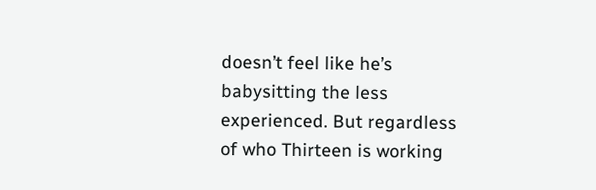doesn’t feel like he’s babysitting the less experienced. But regardless of who Thirteen is working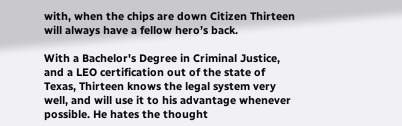with, when the chips are down Citizen Thirteen will always have a fellow hero’s back.

With a Bachelor's Degree in Criminal Justice, and a LEO certification out of the state of Texas, Thirteen knows the legal system very well, and will use it to his advantage whenever possible. He hates the thought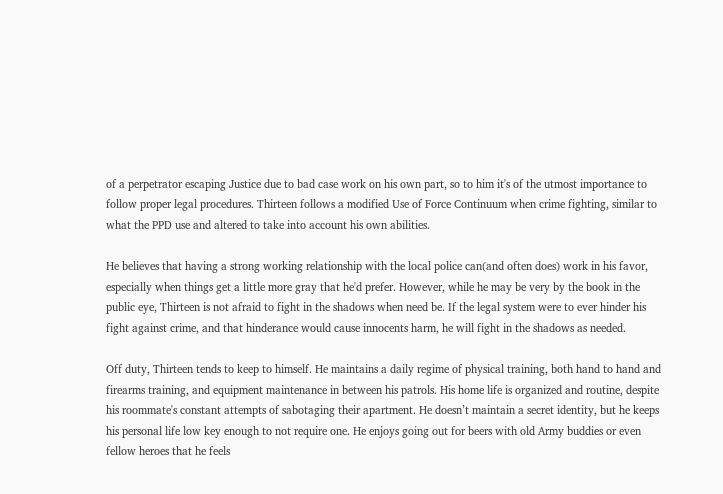of a perpetrator escaping Justice due to bad case work on his own part, so to him it's of the utmost importance to follow proper legal procedures. Thirteen follows a modified Use of Force Continuum when crime fighting, similar to what the PPD use and altered to take into account his own abilities.

He believes that having a strong working relationship with the local police can(and often does) work in his favor, especially when things get a little more gray that he'd prefer. However, while he may be very by the book in the public eye, Thirteen is not afraid to fight in the shadows when need be. If the legal system were to ever hinder his fight against crime, and that hinderance would cause innocents harm, he will fight in the shadows as needed.

Off duty, Thirteen tends to keep to himself. He maintains a daily regime of physical training, both hand to hand and firearms training, and equipment maintenance in between his patrols. His home life is organized and routine, despite his roommate's constant attempts of sabotaging their apartment. He doesn’t maintain a secret identity, but he keeps his personal life low key enough to not require one. He enjoys going out for beers with old Army buddies or even fellow heroes that he feels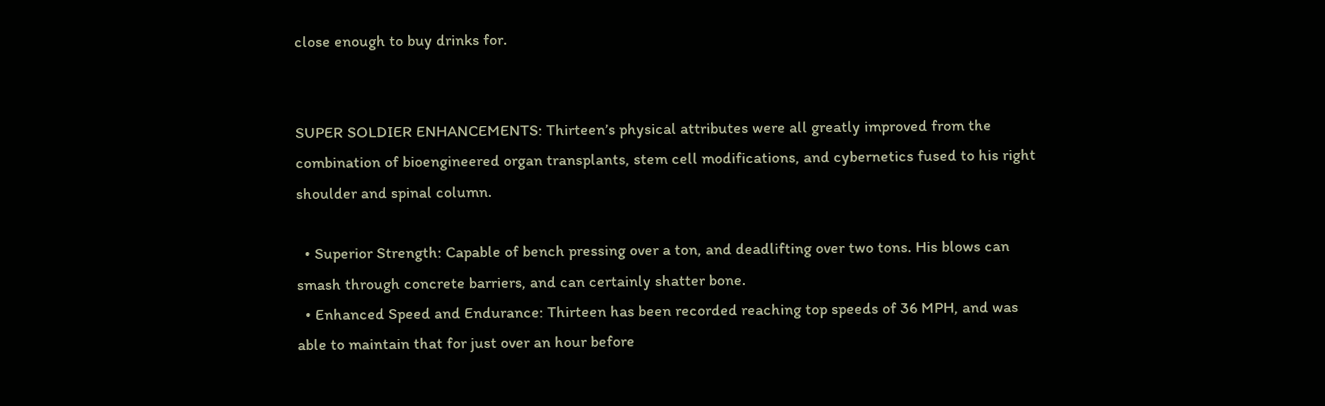close enough to buy drinks for.


SUPER SOLDIER ENHANCEMENTS: Thirteen’s physical attributes were all greatly improved from the combination of bioengineered organ transplants, stem cell modifications, and cybernetics fused to his right shoulder and spinal column.

  • Superior Strength: Capable of bench pressing over a ton, and deadlifting over two tons. His blows can smash through concrete barriers, and can certainly shatter bone.
  • Enhanced Speed and Endurance: Thirteen has been recorded reaching top speeds of 36 MPH, and was able to maintain that for just over an hour before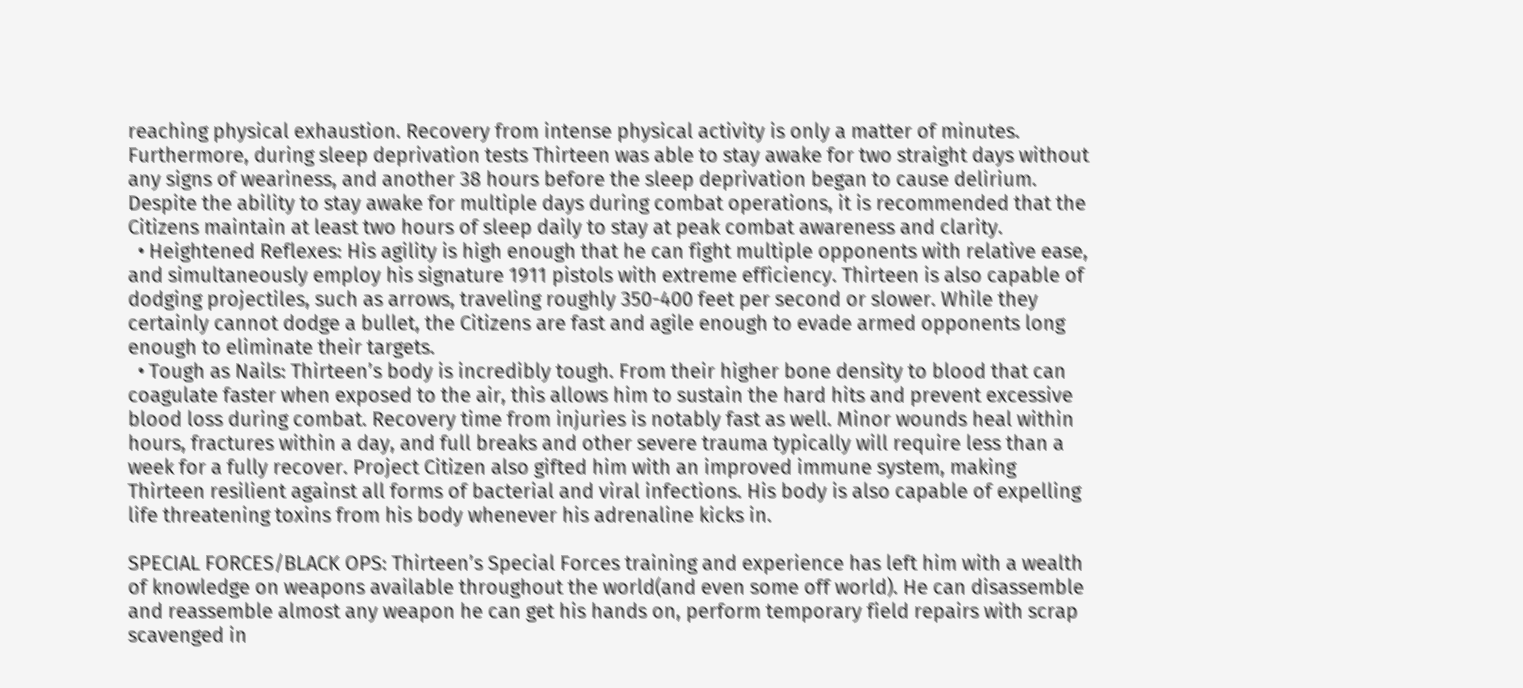reaching physical exhaustion. Recovery from intense physical activity is only a matter of minutes. Furthermore, during sleep deprivation tests Thirteen was able to stay awake for two straight days without any signs of weariness, and another 38 hours before the sleep deprivation began to cause delirium. Despite the ability to stay awake for multiple days during combat operations, it is recommended that the Citizens maintain at least two hours of sleep daily to stay at peak combat awareness and clarity.
  • Heightened Reflexes: His agility is high enough that he can fight multiple opponents with relative ease, and simultaneously employ his signature 1911 pistols with extreme efficiency. Thirteen is also capable of dodging projectiles, such as arrows, traveling roughly 350-400 feet per second or slower. While they certainly cannot dodge a bullet, the Citizens are fast and agile enough to evade armed opponents long enough to eliminate their targets.
  • Tough as Nails: Thirteen’s body is incredibly tough. From their higher bone density to blood that can coagulate faster when exposed to the air, this allows him to sustain the hard hits and prevent excessive blood loss during combat. Recovery time from injuries is notably fast as well. Minor wounds heal within hours, fractures within a day, and full breaks and other severe trauma typically will require less than a week for a fully recover. Project Citizen also gifted him with an improved immune system, making Thirteen resilient against all forms of bacterial and viral infections. His body is also capable of expelling life threatening toxins from his body whenever his adrenaline kicks in.

SPECIAL FORCES/BLACK OPS: Thirteen’s Special Forces training and experience has left him with a wealth of knowledge on weapons available throughout the world(and even some off world). He can disassemble and reassemble almost any weapon he can get his hands on, perform temporary field repairs with scrap scavenged in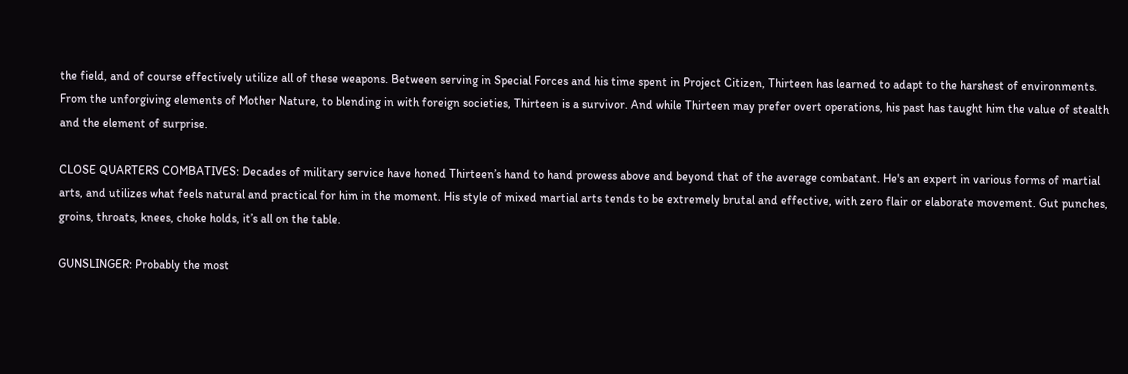the field, and of course effectively utilize all of these weapons. Between serving in Special Forces and his time spent in Project Citizen, Thirteen has learned to adapt to the harshest of environments. From the unforgiving elements of Mother Nature, to blending in with foreign societies, Thirteen is a survivor. And while Thirteen may prefer overt operations, his past has taught him the value of stealth and the element of surprise.

CLOSE QUARTERS COMBATIVES: Decades of military service have honed Thirteen’s hand to hand prowess above and beyond that of the average combatant. He's an expert in various forms of martial arts, and utilizes what feels natural and practical for him in the moment. His style of mixed martial arts tends to be extremely brutal and effective, with zero flair or elaborate movement. Gut punches, groins, throats, knees, choke holds, it’s all on the table.

GUNSLINGER: Probably the most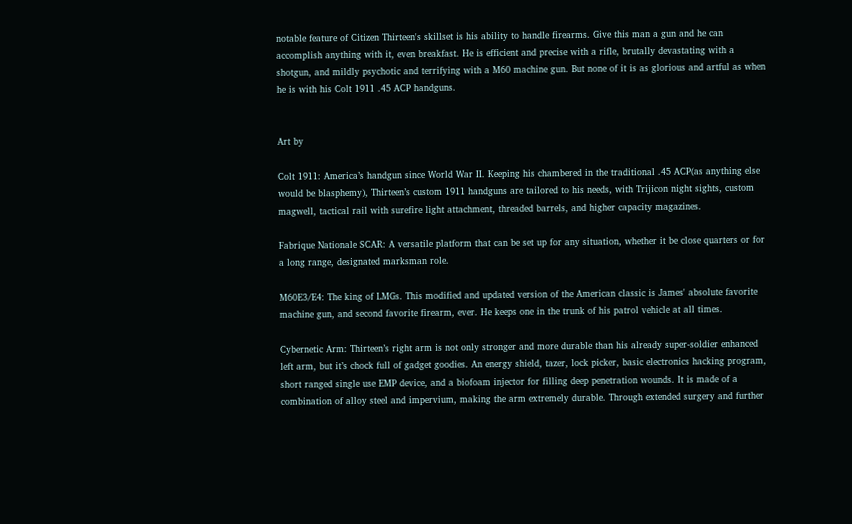notable feature of Citizen Thirteen's skillset is his ability to handle firearms. Give this man a gun and he can accomplish anything with it, even breakfast. He is efficient and precise with a rifle, brutally devastating with a shotgun, and mildly psychotic and terrifying with a M60 machine gun. But none of it is as glorious and artful as when he is with his Colt 1911 .45 ACP handguns.


Art by

Colt 1911: America’s handgun since World War II. Keeping his chambered in the traditional .45 ACP(as anything else would be blasphemy), Thirteen’s custom 1911 handguns are tailored to his needs, with Trijicon night sights, custom magwell, tactical rail with surefire light attachment, threaded barrels, and higher capacity magazines.

Fabrique Nationale SCAR: A versatile platform that can be set up for any situation, whether it be close quarters or for a long range, designated marksman role.

M60E3/E4: The king of LMGs. This modified and updated version of the American classic is James' absolute favorite machine gun, and second favorite firearm, ever. He keeps one in the trunk of his patrol vehicle at all times.

Cybernetic Arm: Thirteen’s right arm is not only stronger and more durable than his already super-soldier enhanced left arm, but it’s chock full of gadget goodies. An energy shield, tazer, lock picker, basic electronics hacking program, short ranged single use EMP device, and a biofoam injector for filling deep penetration wounds. It is made of a combination of alloy steel and impervium, making the arm extremely durable. Through extended surgery and further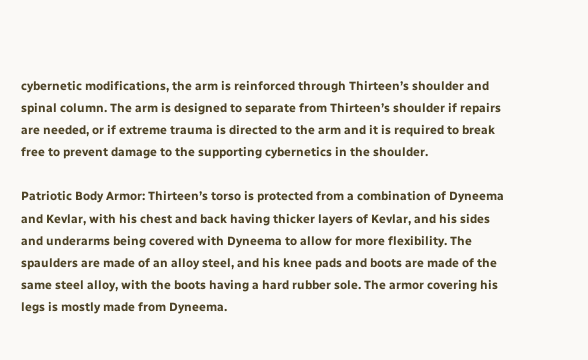cybernetic modifications, the arm is reinforced through Thirteen’s shoulder and spinal column. The arm is designed to separate from Thirteen’s shoulder if repairs are needed, or if extreme trauma is directed to the arm and it is required to break free to prevent damage to the supporting cybernetics in the shoulder.

Patriotic Body Armor: Thirteen’s torso is protected from a combination of Dyneema and Kevlar, with his chest and back having thicker layers of Kevlar, and his sides and underarms being covered with Dyneema to allow for more flexibility. The spaulders are made of an alloy steel, and his knee pads and boots are made of the same steel alloy, with the boots having a hard rubber sole. The armor covering his legs is mostly made from Dyneema.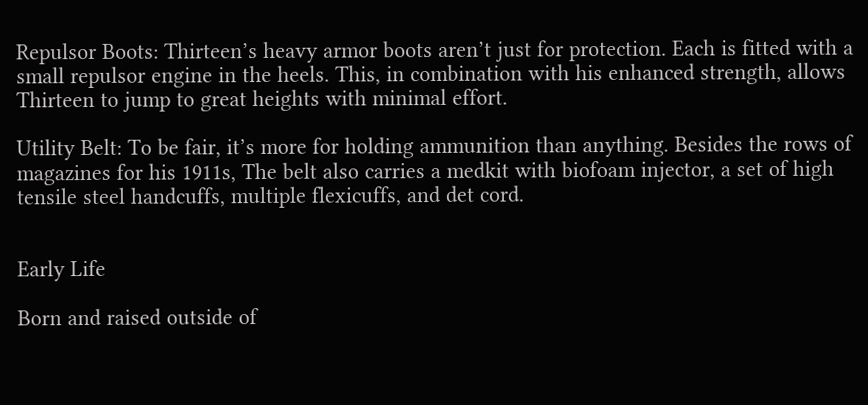Repulsor Boots: Thirteen’s heavy armor boots aren’t just for protection. Each is fitted with a small repulsor engine in the heels. This, in combination with his enhanced strength, allows Thirteen to jump to great heights with minimal effort.

Utility Belt: To be fair, it’s more for holding ammunition than anything. Besides the rows of magazines for his 1911s, The belt also carries a medkit with biofoam injector, a set of high tensile steel handcuffs, multiple flexicuffs, and det cord.


Early Life

Born and raised outside of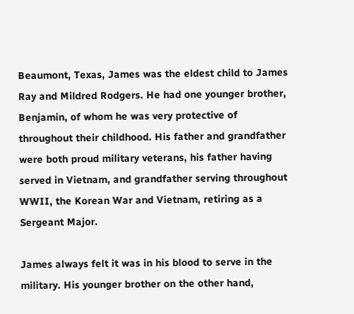Beaumont, Texas, James was the eldest child to James Ray and Mildred Rodgers. He had one younger brother, Benjamin, of whom he was very protective of throughout their childhood. His father and grandfather were both proud military veterans, his father having served in Vietnam, and grandfather serving throughout WWII, the Korean War and Vietnam, retiring as a Sergeant Major.

James always felt it was in his blood to serve in the military. His younger brother on the other hand,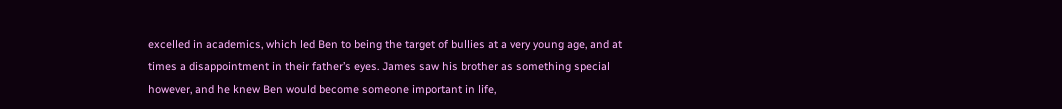excelled in academics, which led Ben to being the target of bullies at a very young age, and at times a disappointment in their father’s eyes. James saw his brother as something special however, and he knew Ben would become someone important in life,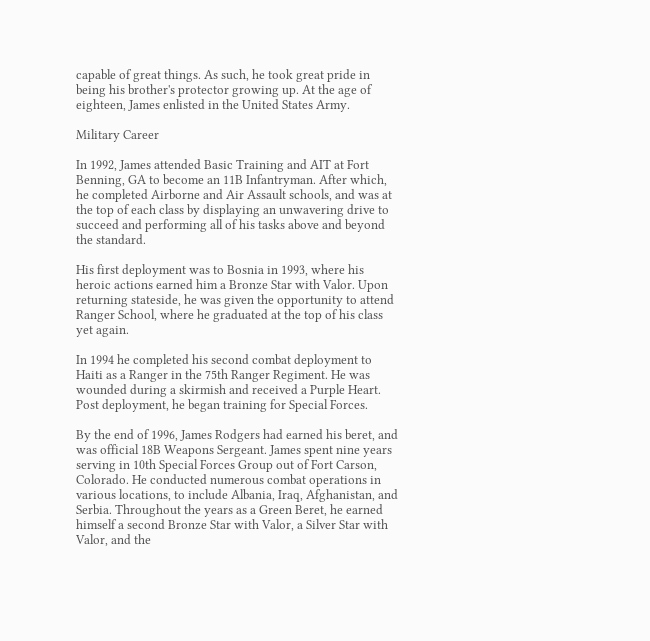capable of great things. As such, he took great pride in being his brother's protector growing up. At the age of eighteen, James enlisted in the United States Army.

Military Career

In 1992, James attended Basic Training and AIT at Fort Benning, GA to become an 11B Infantryman. After which, he completed Airborne and Air Assault schools, and was at the top of each class by displaying an unwavering drive to succeed and performing all of his tasks above and beyond the standard.

His first deployment was to Bosnia in 1993, where his heroic actions earned him a Bronze Star with Valor. Upon returning stateside, he was given the opportunity to attend Ranger School, where he graduated at the top of his class yet again.

In 1994 he completed his second combat deployment to Haiti as a Ranger in the 75th Ranger Regiment. He was wounded during a skirmish and received a Purple Heart. Post deployment, he began training for Special Forces.

By the end of 1996, James Rodgers had earned his beret, and was official 18B Weapons Sergeant. James spent nine years serving in 10th Special Forces Group out of Fort Carson, Colorado. He conducted numerous combat operations in various locations, to include Albania, Iraq, Afghanistan, and Serbia. Throughout the years as a Green Beret, he earned himself a second Bronze Star with Valor, a Silver Star with Valor, and the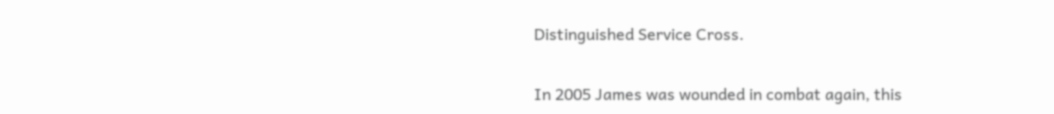Distinguished Service Cross.

In 2005 James was wounded in combat again, this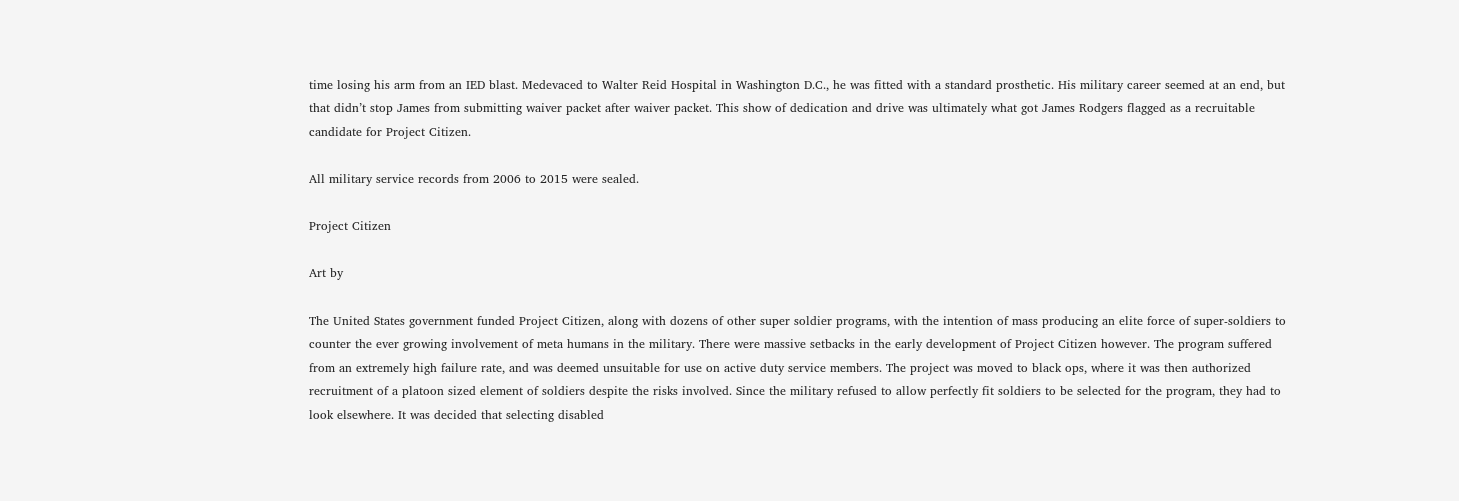time losing his arm from an IED blast. Medevaced to Walter Reid Hospital in Washington D.C., he was fitted with a standard prosthetic. His military career seemed at an end, but that didn’t stop James from submitting waiver packet after waiver packet. This show of dedication and drive was ultimately what got James Rodgers flagged as a recruitable candidate for Project Citizen.

All military service records from 2006 to 2015 were sealed.

Project Citizen

Art by

The United States government funded Project Citizen, along with dozens of other super soldier programs, with the intention of mass producing an elite force of super-soldiers to counter the ever growing involvement of meta humans in the military. There were massive setbacks in the early development of Project Citizen however. The program suffered from an extremely high failure rate, and was deemed unsuitable for use on active duty service members. The project was moved to black ops, where it was then authorized recruitment of a platoon sized element of soldiers despite the risks involved. Since the military refused to allow perfectly fit soldiers to be selected for the program, they had to look elsewhere. It was decided that selecting disabled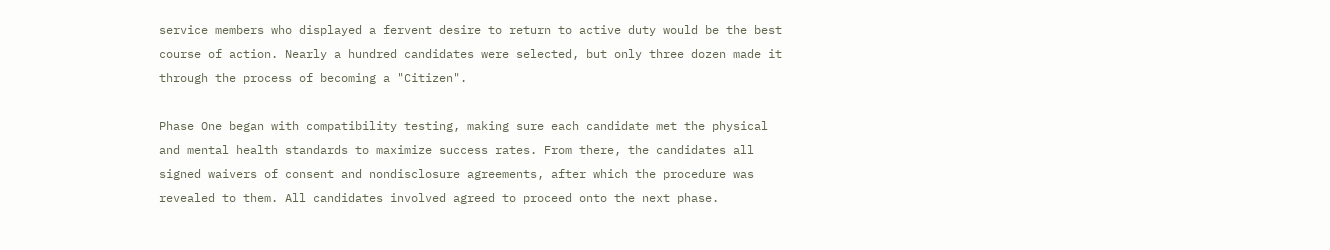service members who displayed a fervent desire to return to active duty would be the best course of action. Nearly a hundred candidates were selected, but only three dozen made it through the process of becoming a "Citizen".

Phase One began with compatibility testing, making sure each candidate met the physical and mental health standards to maximize success rates. From there, the candidates all signed waivers of consent and nondisclosure agreements, after which the procedure was revealed to them. All candidates involved agreed to proceed onto the next phase.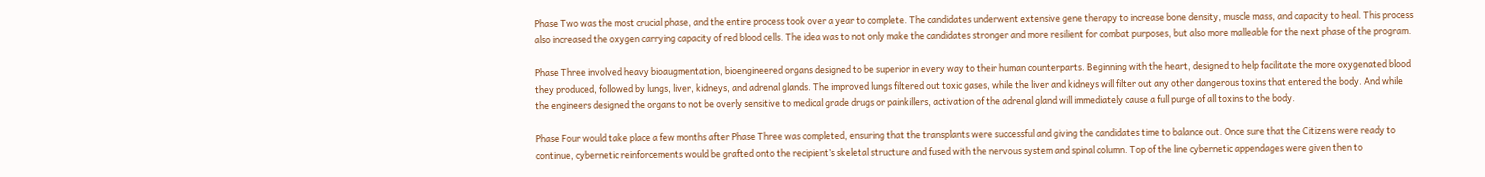Phase Two was the most crucial phase, and the entire process took over a year to complete. The candidates underwent extensive gene therapy to increase bone density, muscle mass, and capacity to heal. This process also increased the oxygen carrying capacity of red blood cells. The idea was to not only make the candidates stronger and more resilient for combat purposes, but also more malleable for the next phase of the program.

Phase Three involved heavy bioaugmentation, bioengineered organs designed to be superior in every way to their human counterparts. Beginning with the heart, designed to help facilitate the more oxygenated blood they produced, followed by lungs, liver, kidneys, and adrenal glands. The improved lungs filtered out toxic gases, while the liver and kidneys will filter out any other dangerous toxins that entered the body. And while the engineers designed the organs to not be overly sensitive to medical grade drugs or painkillers, activation of the adrenal gland will immediately cause a full purge of all toxins to the body.

Phase Four would take place a few months after Phase Three was completed, ensuring that the transplants were successful and giving the candidates time to balance out. Once sure that the Citizens were ready to continue, cybernetic reinforcements would be grafted onto the recipient’s skeletal structure and fused with the nervous system and spinal column. Top of the line cybernetic appendages were given then to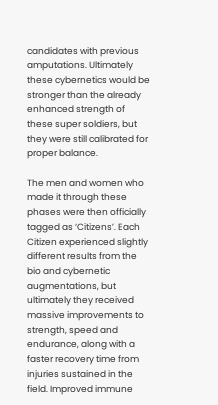candidates with previous amputations. Ultimately these cybernetics would be stronger than the already enhanced strength of these super soldiers, but they were still calibrated for proper balance.

The men and women who made it through these phases were then officially tagged as ‘Citizens’. Each Citizen experienced slightly different results from the bio and cybernetic augmentations, but ultimately they received massive improvements to strength, speed and endurance, along with a faster recovery time from injuries sustained in the field. Improved immune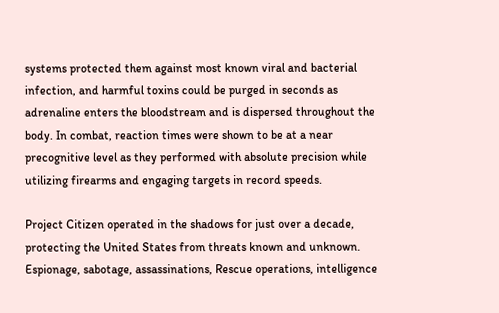systems protected them against most known viral and bacterial infection, and harmful toxins could be purged in seconds as adrenaline enters the bloodstream and is dispersed throughout the body. In combat, reaction times were shown to be at a near precognitive level as they performed with absolute precision while utilizing firearms and engaging targets in record speeds.

Project Citizen operated in the shadows for just over a decade, protecting the United States from threats known and unknown. Espionage, sabotage, assassinations, Rescue operations, intelligence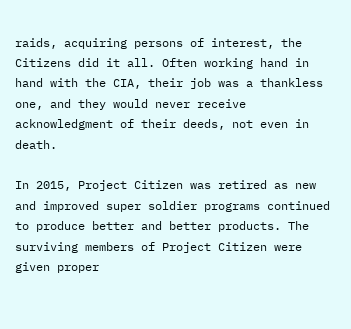raids, acquiring persons of interest, the Citizens did it all. Often working hand in hand with the CIA, their job was a thankless one, and they would never receive acknowledgment of their deeds, not even in death.

In 2015, Project Citizen was retired as new and improved super soldier programs continued to produce better and better products. The surviving members of Project Citizen were given proper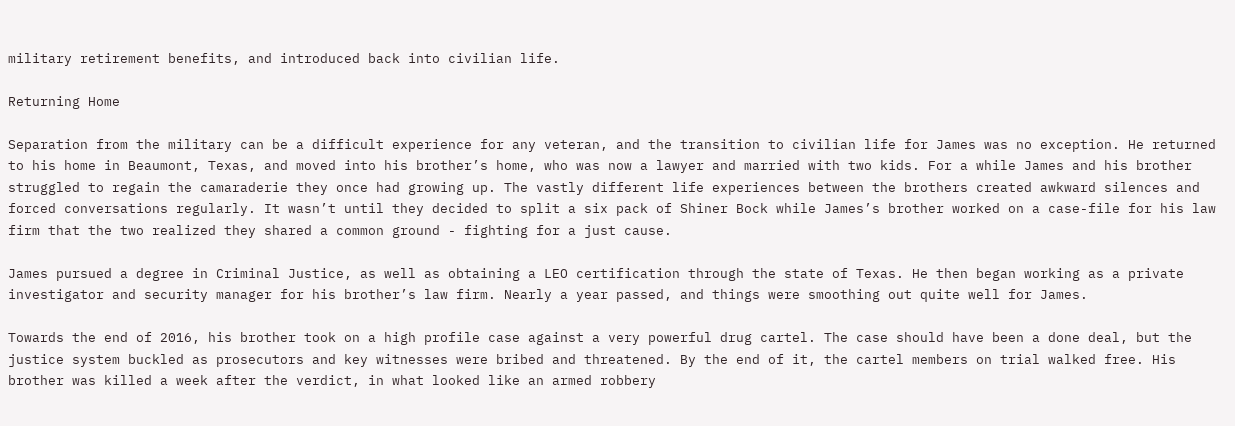military retirement benefits, and introduced back into civilian life.

Returning Home

Separation from the military can be a difficult experience for any veteran, and the transition to civilian life for James was no exception. He returned to his home in Beaumont, Texas, and moved into his brother’s home, who was now a lawyer and married with two kids. For a while James and his brother struggled to regain the camaraderie they once had growing up. The vastly different life experiences between the brothers created awkward silences and forced conversations regularly. It wasn’t until they decided to split a six pack of Shiner Bock while James’s brother worked on a case-file for his law firm that the two realized they shared a common ground - fighting for a just cause.

James pursued a degree in Criminal Justice, as well as obtaining a LEO certification through the state of Texas. He then began working as a private investigator and security manager for his brother’s law firm. Nearly a year passed, and things were smoothing out quite well for James.

Towards the end of 2016, his brother took on a high profile case against a very powerful drug cartel. The case should have been a done deal, but the justice system buckled as prosecutors and key witnesses were bribed and threatened. By the end of it, the cartel members on trial walked free. His brother was killed a week after the verdict, in what looked like an armed robbery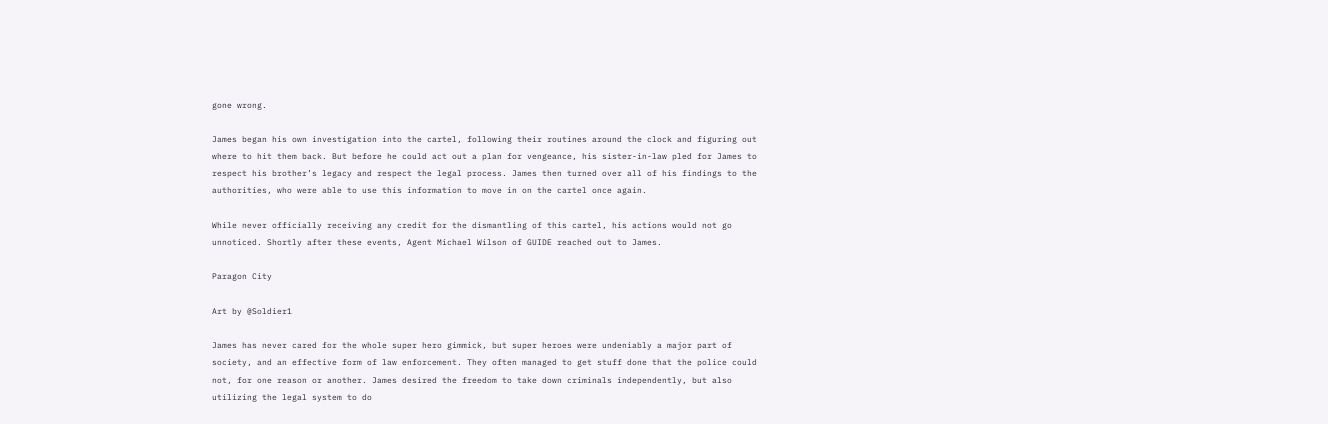gone wrong.

James began his own investigation into the cartel, following their routines around the clock and figuring out where to hit them back. But before he could act out a plan for vengeance, his sister-in-law pled for James to respect his brother’s legacy and respect the legal process. James then turned over all of his findings to the authorities, who were able to use this information to move in on the cartel once again.

While never officially receiving any credit for the dismantling of this cartel, his actions would not go unnoticed. Shortly after these events, Agent Michael Wilson of GUIDE reached out to James.

Paragon City

Art by @Soldier1

James has never cared for the whole super hero gimmick, but super heroes were undeniably a major part of society, and an effective form of law enforcement. They often managed to get stuff done that the police could not, for one reason or another. James desired the freedom to take down criminals independently, but also utilizing the legal system to do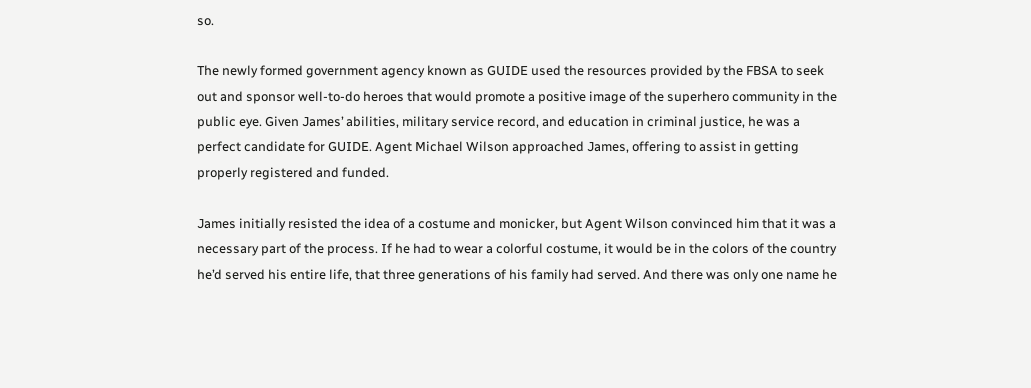so.

The newly formed government agency known as GUIDE used the resources provided by the FBSA to seek out and sponsor well-to-do heroes that would promote a positive image of the superhero community in the public eye. Given James’ abilities, military service record, and education in criminal justice, he was a perfect candidate for GUIDE. Agent Michael Wilson approached James, offering to assist in getting properly registered and funded.

James initially resisted the idea of a costume and monicker, but Agent Wilson convinced him that it was a necessary part of the process. If he had to wear a colorful costume, it would be in the colors of the country he’d served his entire life, that three generations of his family had served. And there was only one name he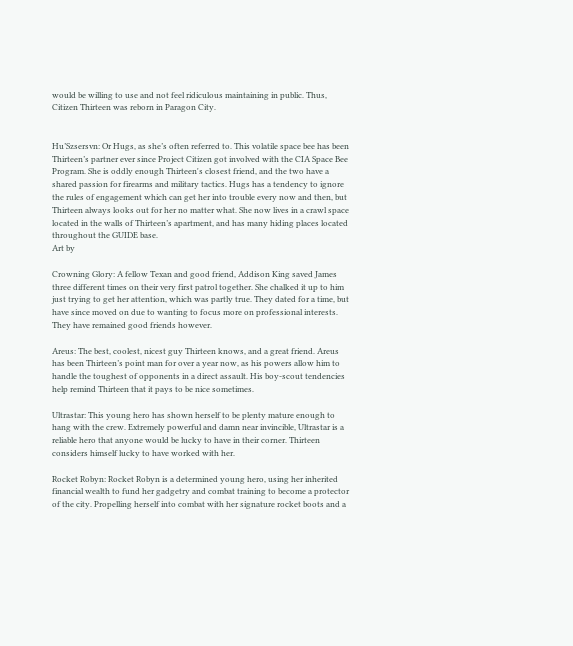would be willing to use and not feel ridiculous maintaining in public. Thus, Citizen Thirteen was reborn in Paragon City.


Hu’Szsersvn: Or Hugs, as she’s often referred to. This volatile space bee has been Thirteen’s partner ever since Project Citizen got involved with the CIA Space Bee Program. She is oddly enough Thirteen's closest friend, and the two have a shared passion for firearms and military tactics. Hugs has a tendency to ignore the rules of engagement which can get her into trouble every now and then, but Thirteen always looks out for her no matter what. She now lives in a crawl space located in the walls of Thirteen’s apartment, and has many hiding places located throughout the GUIDE base.
Art by

Crowning Glory: A fellow Texan and good friend, Addison King saved James three different times on their very first patrol together. She chalked it up to him just trying to get her attention, which was partly true. They dated for a time, but have since moved on due to wanting to focus more on professional interests. They have remained good friends however.

Areus: The best, coolest, nicest guy Thirteen knows, and a great friend. Areus has been Thirteen’s point man for over a year now, as his powers allow him to handle the toughest of opponents in a direct assault. His boy-scout tendencies help remind Thirteen that it pays to be nice sometimes.

Ultrastar: This young hero has shown herself to be plenty mature enough to hang with the crew. Extremely powerful and damn near invincible, Ultrastar is a reliable hero that anyone would be lucky to have in their corner. Thirteen considers himself lucky to have worked with her.

Rocket Robyn: Rocket Robyn is a determined young hero, using her inherited financial wealth to fund her gadgetry and combat training to become a protector of the city. Propelling herself into combat with her signature rocket boots and a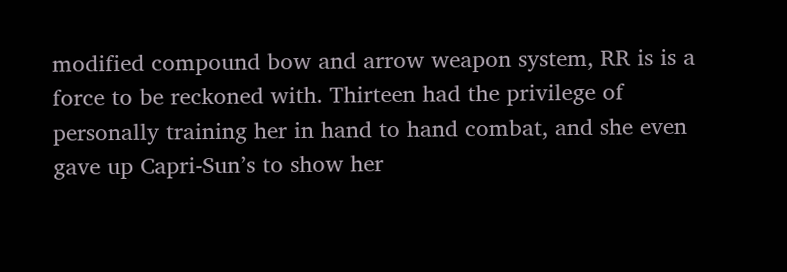modified compound bow and arrow weapon system, RR is is a force to be reckoned with. Thirteen had the privilege of personally training her in hand to hand combat, and she even gave up Capri-Sun’s to show her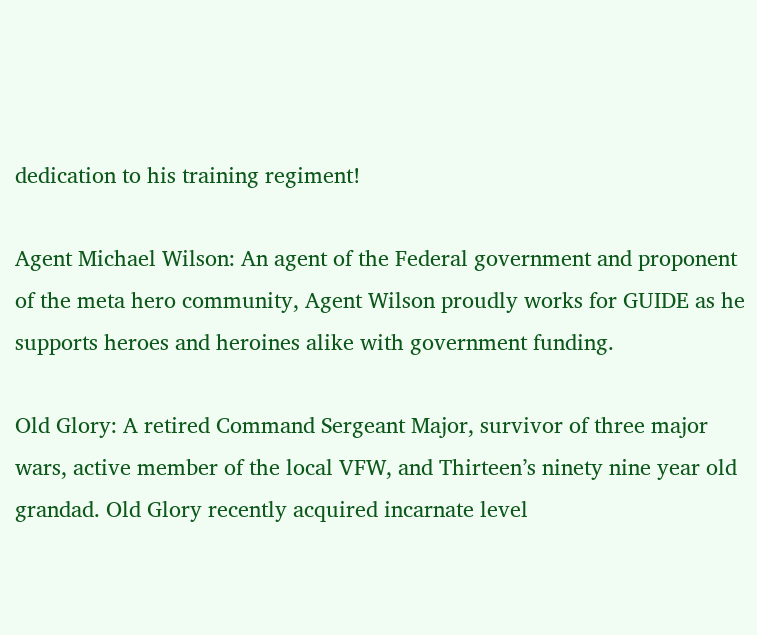dedication to his training regiment!

Agent Michael Wilson: An agent of the Federal government and proponent of the meta hero community, Agent Wilson proudly works for GUIDE as he supports heroes and heroines alike with government funding.

Old Glory: A retired Command Sergeant Major, survivor of three major wars, active member of the local VFW, and Thirteen’s ninety nine year old grandad. Old Glory recently acquired incarnate level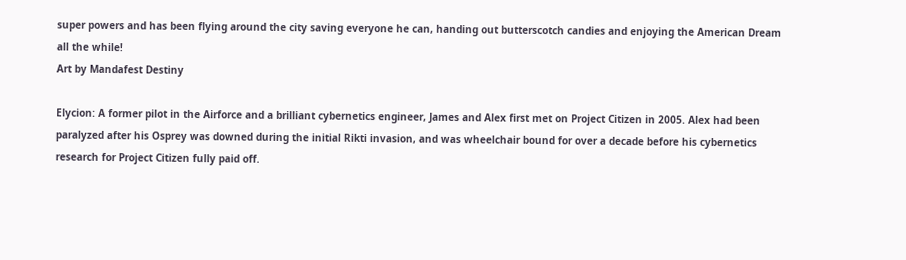super powers and has been flying around the city saving everyone he can, handing out butterscotch candies and enjoying the American Dream all the while!
Art by Mandafest Destiny

Elycion: A former pilot in the Airforce and a brilliant cybernetics engineer, James and Alex first met on Project Citizen in 2005. Alex had been paralyzed after his Osprey was downed during the initial Rikti invasion, and was wheelchair bound for over a decade before his cybernetics research for Project Citizen fully paid off.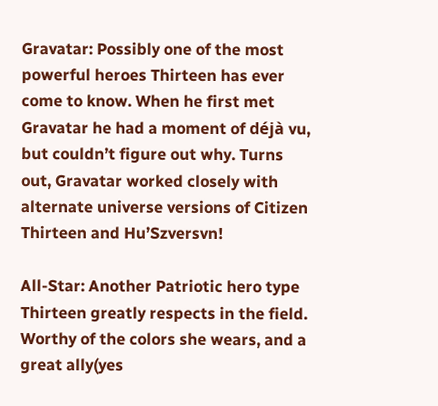Gravatar: Possibly one of the most powerful heroes Thirteen has ever come to know. When he first met Gravatar he had a moment of déjà vu, but couldn’t figure out why. Turns out, Gravatar worked closely with alternate universe versions of Citizen Thirteen and Hu’Szversvn!

All-Star: Another Patriotic hero type Thirteen greatly respects in the field. Worthy of the colors she wears, and a great ally(yes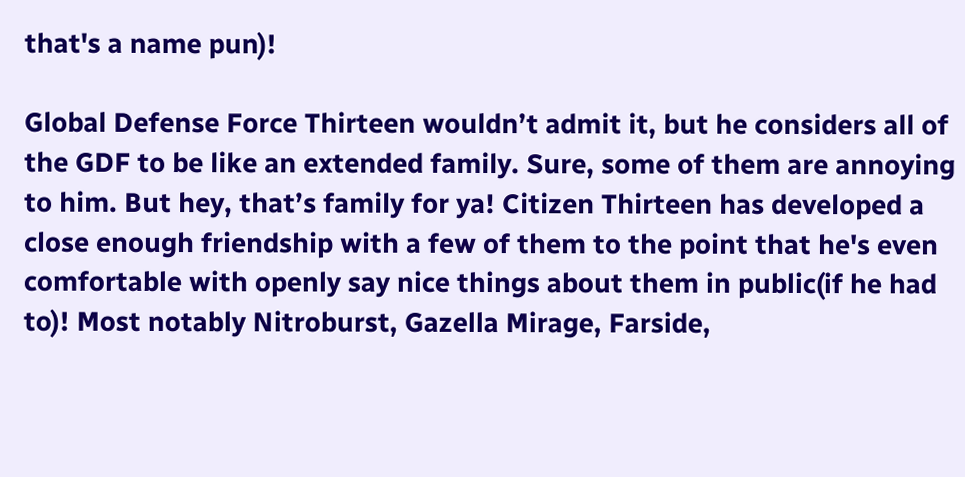that's a name pun)!

Global Defense Force Thirteen wouldn’t admit it, but he considers all of the GDF to be like an extended family. Sure, some of them are annoying to him. But hey, that’s family for ya! Citizen Thirteen has developed a close enough friendship with a few of them to the point that he's even comfortable with openly say nice things about them in public(if he had to)! Most notably Nitroburst, Gazella Mirage, Farside,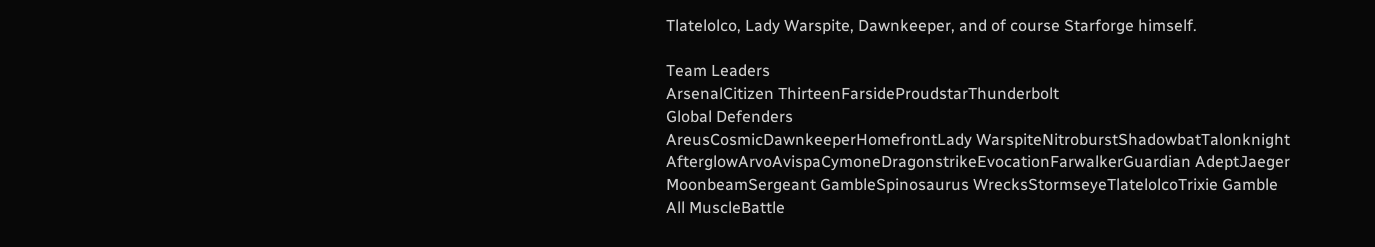Tlatelolco, Lady Warspite, Dawnkeeper, and of course Starforge himself.

Team Leaders
ArsenalCitizen ThirteenFarsideProudstarThunderbolt
Global Defenders
AreusCosmicDawnkeeperHomefrontLady WarspiteNitroburstShadowbatTalonknight
AfterglowArvoAvispaCymoneDragonstrikeEvocationFarwalkerGuardian AdeptJaeger
MoonbeamSergeant GambleSpinosaurus WrecksStormseyeTlatelolcoTrixie Gamble
All MuscleBattle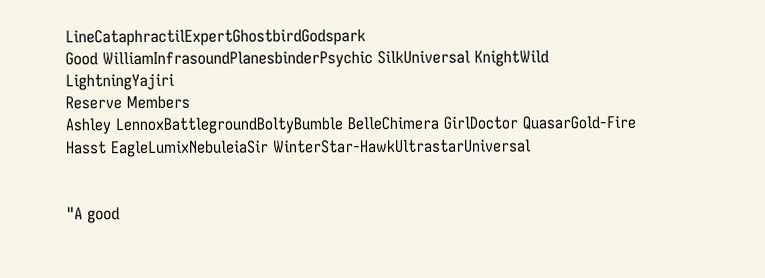LineCataphractilExpertGhostbirdGodspark
Good WilliamInfrasoundPlanesbinderPsychic SilkUniversal KnightWild LightningYajiri
Reserve Members
Ashley LennoxBattlegroundBoltyBumble BelleChimera GirlDoctor QuasarGold-Fire
Hasst EagleLumixNebuleiaSir WinterStar-HawkUltrastarUniversal


"A good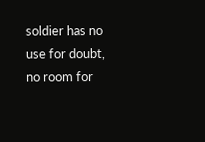soldier has no use for doubt, no room for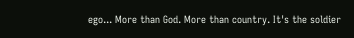ego... More than God. More than country. It's the soldier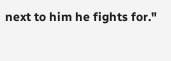next to him he fights for."